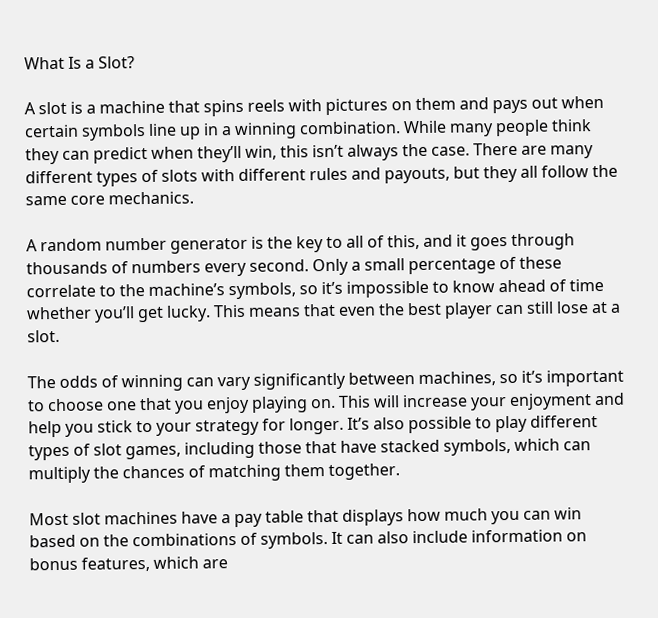What Is a Slot?

A slot is a machine that spins reels with pictures on them and pays out when certain symbols line up in a winning combination. While many people think they can predict when they’ll win, this isn’t always the case. There are many different types of slots with different rules and payouts, but they all follow the same core mechanics.

A random number generator is the key to all of this, and it goes through thousands of numbers every second. Only a small percentage of these correlate to the machine’s symbols, so it’s impossible to know ahead of time whether you’ll get lucky. This means that even the best player can still lose at a slot.

The odds of winning can vary significantly between machines, so it’s important to choose one that you enjoy playing on. This will increase your enjoyment and help you stick to your strategy for longer. It’s also possible to play different types of slot games, including those that have stacked symbols, which can multiply the chances of matching them together.

Most slot machines have a pay table that displays how much you can win based on the combinations of symbols. It can also include information on bonus features, which are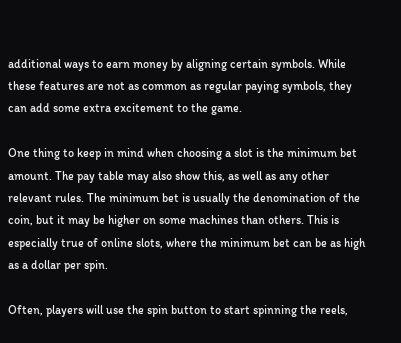additional ways to earn money by aligning certain symbols. While these features are not as common as regular paying symbols, they can add some extra excitement to the game.

One thing to keep in mind when choosing a slot is the minimum bet amount. The pay table may also show this, as well as any other relevant rules. The minimum bet is usually the denomination of the coin, but it may be higher on some machines than others. This is especially true of online slots, where the minimum bet can be as high as a dollar per spin.

Often, players will use the spin button to start spinning the reels,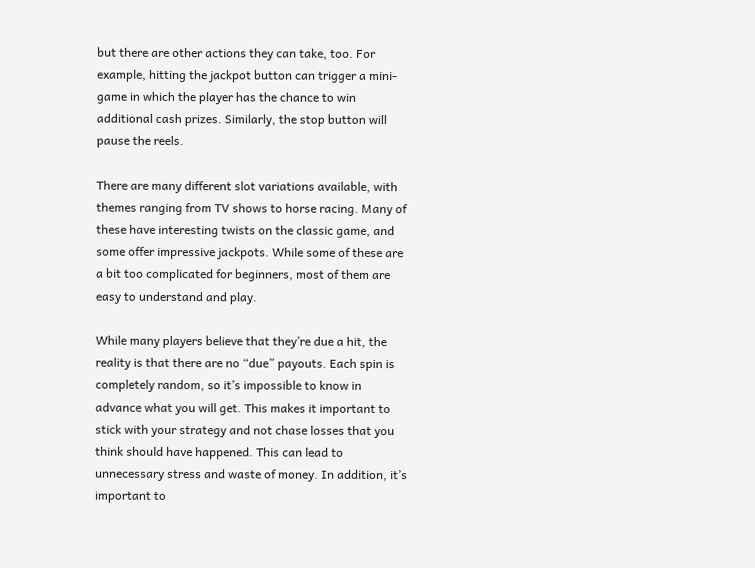but there are other actions they can take, too. For example, hitting the jackpot button can trigger a mini-game in which the player has the chance to win additional cash prizes. Similarly, the stop button will pause the reels.

There are many different slot variations available, with themes ranging from TV shows to horse racing. Many of these have interesting twists on the classic game, and some offer impressive jackpots. While some of these are a bit too complicated for beginners, most of them are easy to understand and play.

While many players believe that they’re due a hit, the reality is that there are no “due” payouts. Each spin is completely random, so it’s impossible to know in advance what you will get. This makes it important to stick with your strategy and not chase losses that you think should have happened. This can lead to unnecessary stress and waste of money. In addition, it’s important to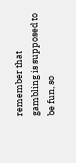remember that gambling is supposed to be fun, so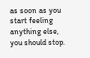as soon as you start feeling anything else, you should stop.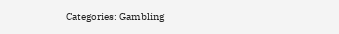Categories: Gambling